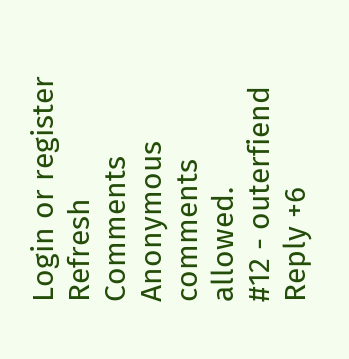Login or register
Refresh Comments
Anonymous comments allowed.
#12 - outerfiend
Reply +6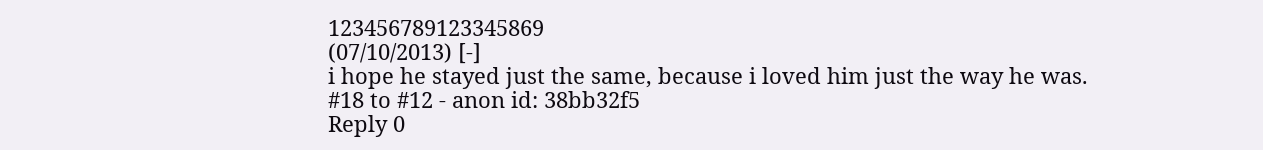123456789123345869
(07/10/2013) [-]
i hope he stayed just the same, because i loved him just the way he was.
#18 to #12 - anon id: 38bb32f5
Reply 0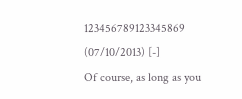123456789123345869
(07/10/2013) [-]
Of course, as long as you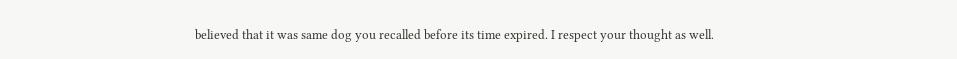believed that it was same dog you recalled before its time expired. I respect your thought as well.